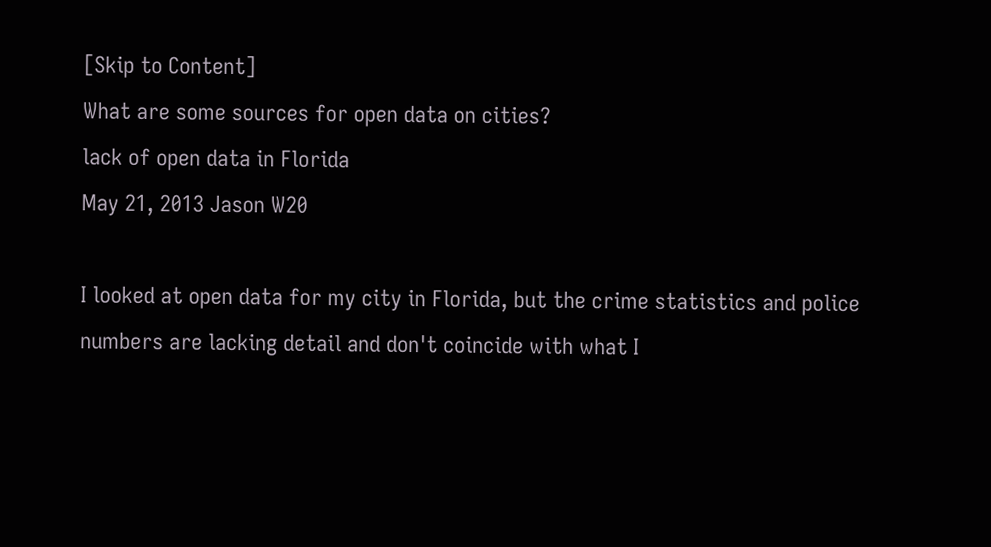[Skip to Content]
What are some sources for open data on cities?
lack of open data in Florida
May 21, 2013 Jason W20

I looked at open data for my city in Florida, but the crime statistics and police numbers are lacking detail and don't coincide with what I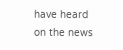have heard on the news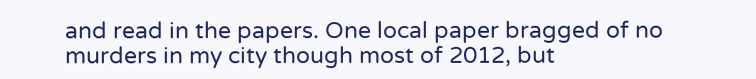and read in the papers. One local paper bragged of no murders in my city though most of 2012, but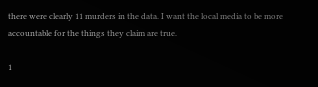there were clearly 11 murders in the data. I want the local media to be more accountable for the things they claim are true.

1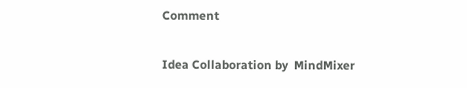Comment

Idea Collaboration by  MindMixer